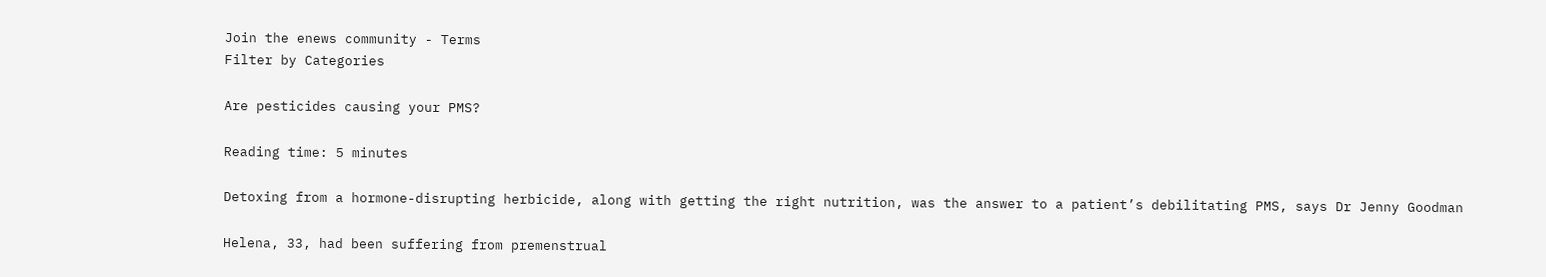Join the enews community - Terms
Filter by Categories

Are pesticides causing your PMS?

Reading time: 5 minutes

Detoxing from a hormone-disrupting herbicide, along with getting the right nutrition, was the answer to a patient’s debilitating PMS, says Dr Jenny Goodman

Helena, 33, had been suffering from premenstrual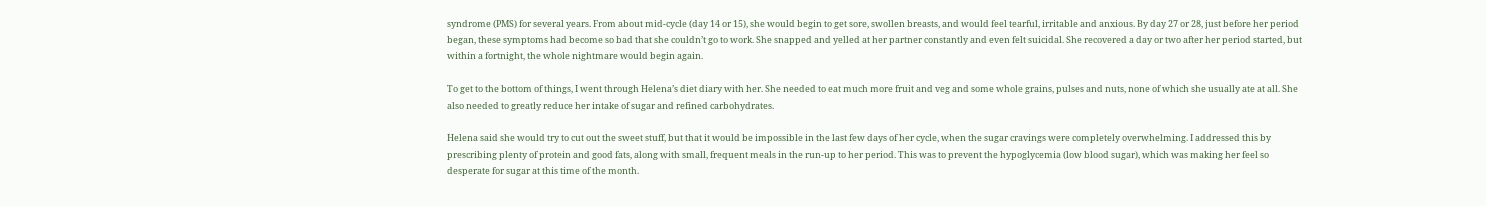syndrome (PMS) for several years. From about mid-cycle (day 14 or 15), she would begin to get sore, swollen breasts, and would feel tearful, irritable and anxious. By day 27 or 28, just before her period began, these symptoms had become so bad that she couldn’t go to work. She snapped and yelled at her partner constantly and even felt suicidal. She recovered a day or two after her period started, but within a fortnight, the whole nightmare would begin again.

To get to the bottom of things, I went through Helena’s diet diary with her. She needed to eat much more fruit and veg and some whole grains, pulses and nuts, none of which she usually ate at all. She also needed to greatly reduce her intake of sugar and refined carbohydrates.

Helena said she would try to cut out the sweet stuff, but that it would be impossible in the last few days of her cycle, when the sugar cravings were completely overwhelming. I addressed this by prescribing plenty of protein and good fats, along with small, frequent meals in the run-up to her period. This was to prevent the hypoglycemia (low blood sugar), which was making her feel so desperate for sugar at this time of the month.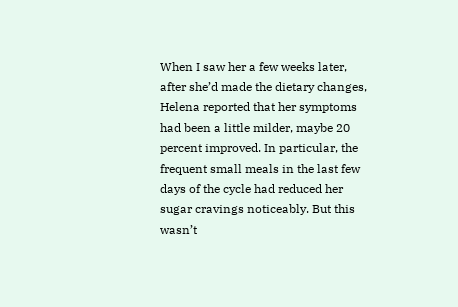When I saw her a few weeks later, after she’d made the dietary changes, Helena reported that her symptoms had been a little milder, maybe 20 percent improved. In particular, the frequent small meals in the last few days of the cycle had reduced her sugar cravings noticeably. But this wasn’t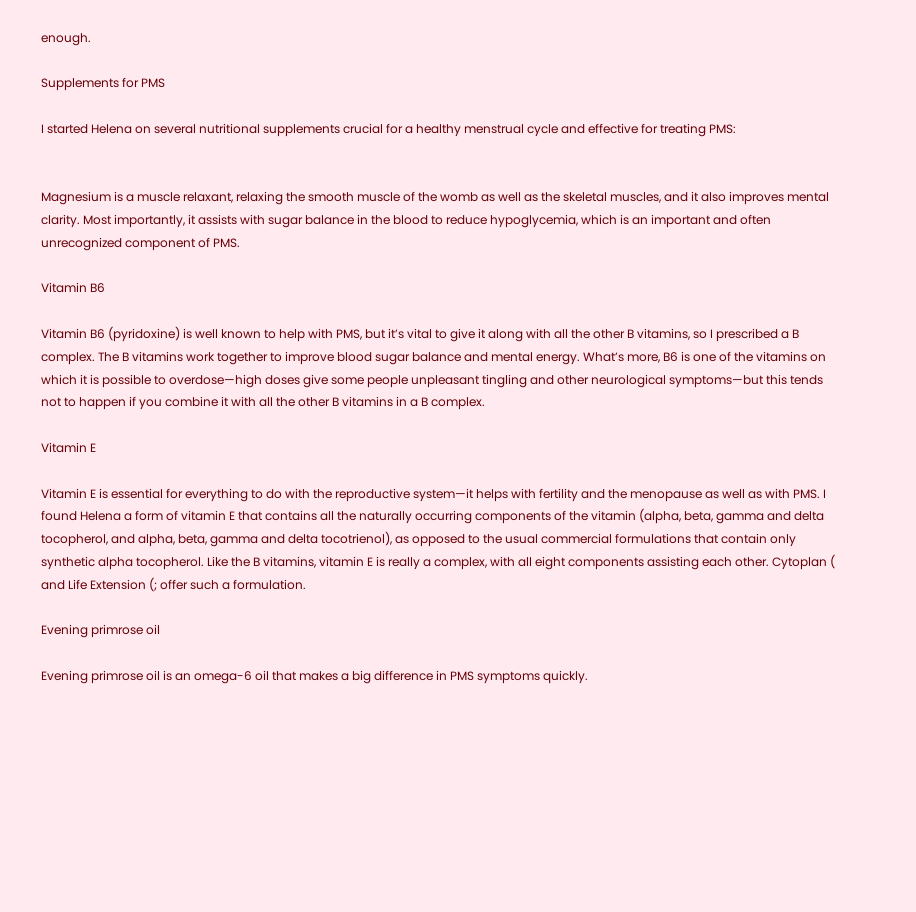enough.

Supplements for PMS

I started Helena on several nutritional supplements crucial for a healthy menstrual cycle and effective for treating PMS:


Magnesium is a muscle relaxant, relaxing the smooth muscle of the womb as well as the skeletal muscles, and it also improves mental clarity. Most importantly, it assists with sugar balance in the blood to reduce hypoglycemia, which is an important and often unrecognized component of PMS.

Vitamin B6

Vitamin B6 (pyridoxine) is well known to help with PMS, but it’s vital to give it along with all the other B vitamins, so I prescribed a B complex. The B vitamins work together to improve blood sugar balance and mental energy. What’s more, B6 is one of the vitamins on which it is possible to overdose—high doses give some people unpleasant tingling and other neurological symptoms—but this tends not to happen if you combine it with all the other B vitamins in a B complex.

Vitamin E

Vitamin E is essential for everything to do with the reproductive system—it helps with fertility and the menopause as well as with PMS. I found Helena a form of vitamin E that contains all the naturally occurring components of the vitamin (alpha, beta, gamma and delta tocopherol, and alpha, beta, gamma and delta tocotrienol), as opposed to the usual commercial formulations that contain only synthetic alpha tocopherol. Like the B vitamins, vitamin E is really a complex, with all eight components assisting each other. Cytoplan ( and Life Extension (; offer such a formulation.

Evening primrose oil

Evening primrose oil is an omega-6 oil that makes a big difference in PMS symptoms quickly.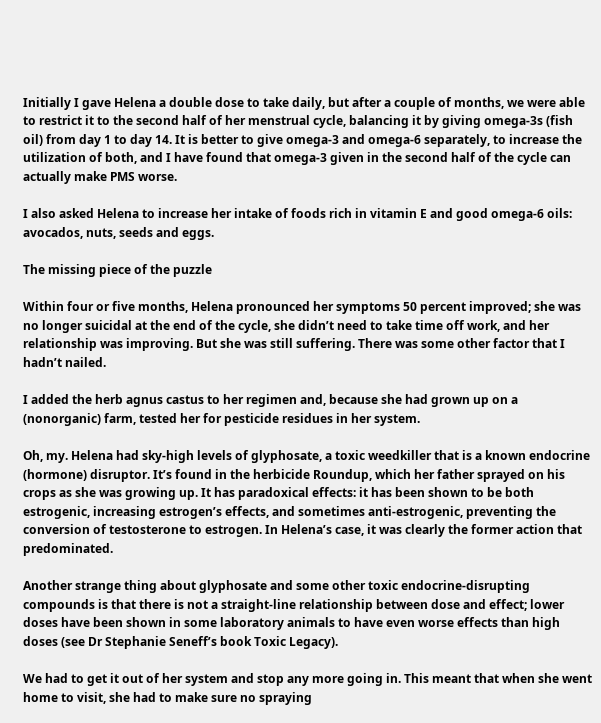Initially I gave Helena a double dose to take daily, but after a couple of months, we were able to restrict it to the second half of her menstrual cycle, balancing it by giving omega-3s (fish oil) from day 1 to day 14. It is better to give omega-3 and omega-6 separately, to increase the utilization of both, and I have found that omega-3 given in the second half of the cycle can actually make PMS worse.

I also asked Helena to increase her intake of foods rich in vitamin E and good omega-6 oils: avocados, nuts, seeds and eggs.

The missing piece of the puzzle

Within four or five months, Helena pronounced her symptoms 50 percent improved; she was no longer suicidal at the end of the cycle, she didn’t need to take time off work, and her relationship was improving. But she was still suffering. There was some other factor that I hadn’t nailed.

I added the herb agnus castus to her regimen and, because she had grown up on a (nonorganic) farm, tested her for pesticide residues in her system.

Oh, my. Helena had sky-high levels of glyphosate, a toxic weedkiller that is a known endocrine (hormone) disruptor. It’s found in the herbicide Roundup, which her father sprayed on his crops as she was growing up. It has paradoxical effects: it has been shown to be both estrogenic, increasing estrogen’s effects, and sometimes anti-estrogenic, preventing the conversion of testosterone to estrogen. In Helena’s case, it was clearly the former action that predominated.

Another strange thing about glyphosate and some other toxic endocrine-disrupting compounds is that there is not a straight-line relationship between dose and effect; lower doses have been shown in some laboratory animals to have even worse effects than high doses (see Dr Stephanie Seneff’s book Toxic Legacy).

We had to get it out of her system and stop any more going in. This meant that when she went home to visit, she had to make sure no spraying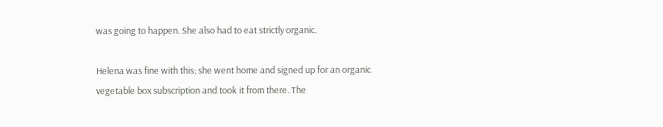was going to happen. She also had to eat strictly organic.

Helena was fine with this; she went home and signed up for an organic vegetable box subscription and took it from there. The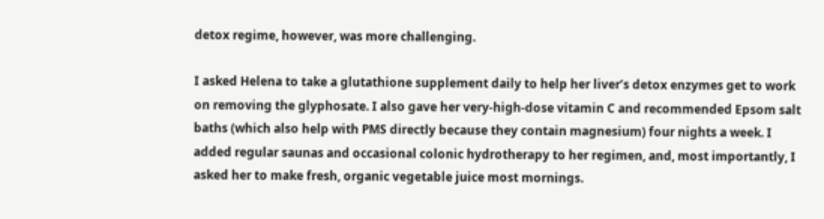detox regime, however, was more challenging.

I asked Helena to take a glutathione supplement daily to help her liver’s detox enzymes get to work on removing the glyphosate. I also gave her very-high-dose vitamin C and recommended Epsom salt baths (which also help with PMS directly because they contain magnesium) four nights a week. I added regular saunas and occasional colonic hydrotherapy to her regimen, and, most importantly, I asked her to make fresh, organic vegetable juice most mornings.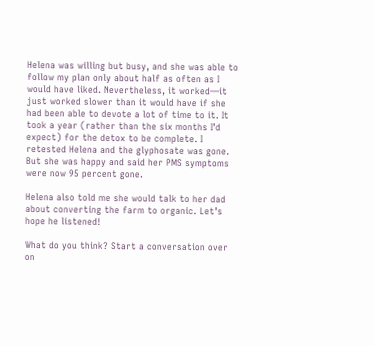Helena was willing but busy, and she was able to follow my plan only about half as often as I would have liked. Nevertheless, it worked—it just worked slower than it would have if she had been able to devote a lot of time to it. It took a year (rather than the six months I’d expect) for the detox to be complete. I retested Helena and the glyphosate was gone. But she was happy and said her PMS symptoms were now 95 percent gone.

Helena also told me she would talk to her dad about converting the farm to organic. Let’s hope he listened!

What do you think? Start a conversation over on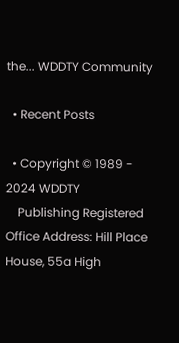the... WDDTY Community

  • Recent Posts

  • Copyright © 1989 - 2024 WDDTY
    Publishing Registered Office Address: Hill Place House, 55a High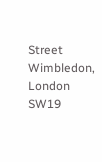Street Wimbledon, London SW19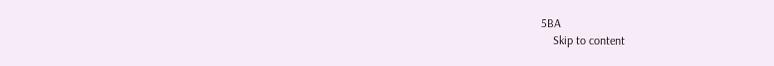5BA
    Skip to content